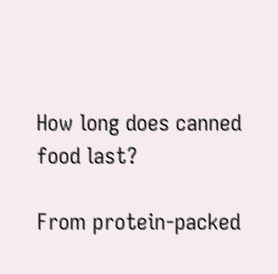How long does canned food last?

From protein-packed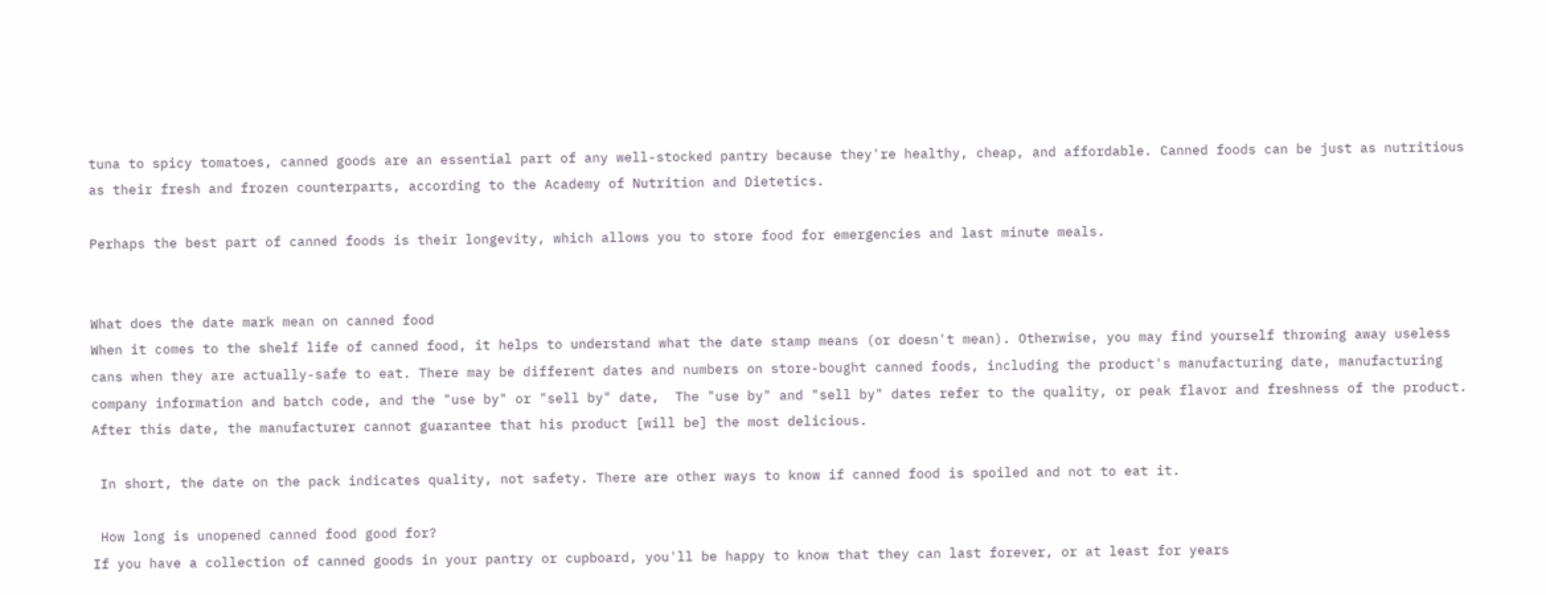tuna to spicy tomatoes, canned goods are an essential part of any well-stocked pantry because they're healthy, cheap, and affordable. Canned foods can be just as nutritious as their fresh and frozen counterparts, according to the Academy of Nutrition and Dietetics.

Perhaps the best part of canned foods is their longevity, which allows you to store food for emergencies and last minute meals.


What does the date mark mean on canned food
When it comes to the shelf life of canned food, it helps to understand what the date stamp means (or doesn't mean). Otherwise, you may find yourself throwing away useless cans when they are actually-safe to eat. There may be different dates and numbers on store-bought canned foods, including the product's manufacturing date, manufacturing company information and batch code, and the "use by" or "sell by" date,  The "use by" and "sell by" dates refer to the quality, or peak flavor and freshness of the product. After this date, the manufacturer cannot guarantee that his product [will be] the most delicious.

 In short, the date on the pack indicates quality, not safety. There are other ways to know if canned food is spoiled and not to eat it.

 How long is unopened canned food good for?
If you have a collection of canned goods in your pantry or cupboard, you'll be happy to know that they can last forever, or at least for years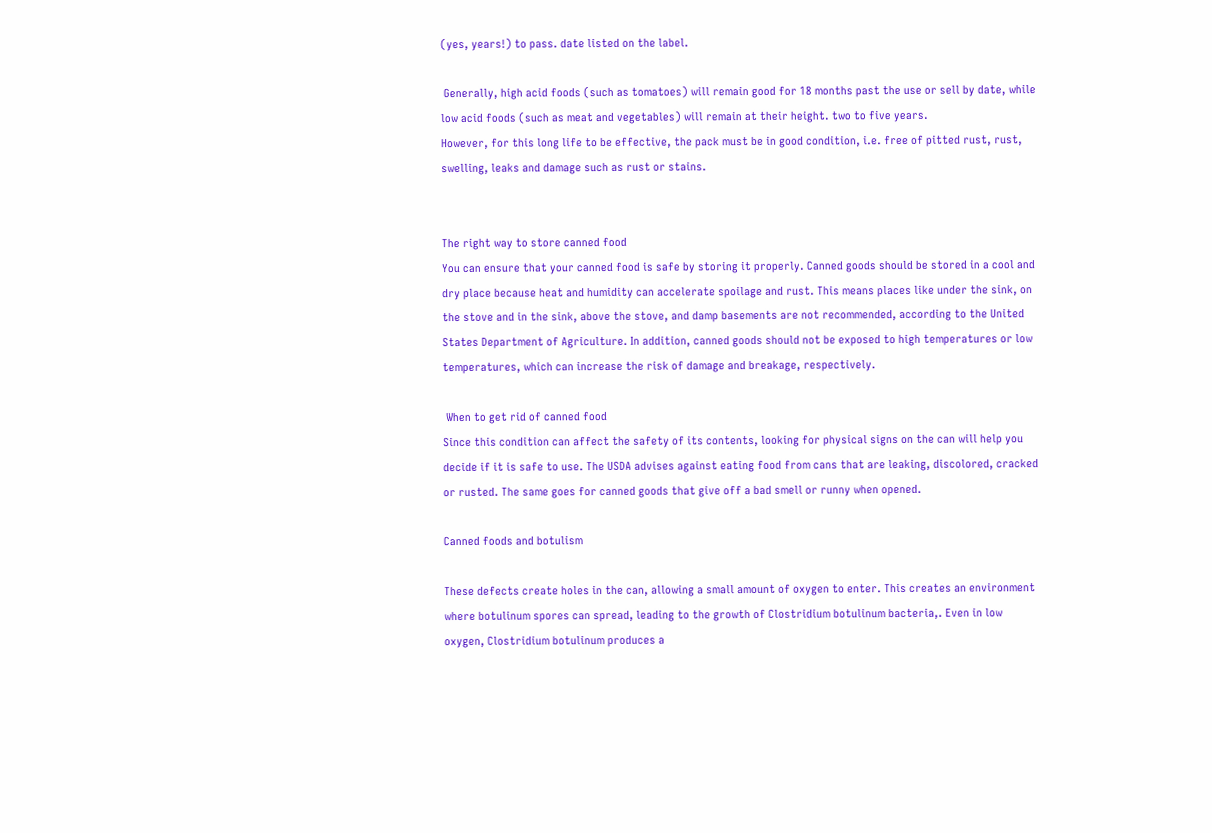(yes, years!) to pass. date listed on the label.

 Generally, high acid foods (such as tomatoes) will remain good for 18 months past the use or sell by date, while low acid foods (such as meat and vegetables) will remain at their height. two to five years.
However, for this long life to be effective, the pack must be in good condition, i.e. free of pitted rust, rust, swelling, leaks and damage such as rust or stains.


The right way to store canned food
You can ensure that your canned food is safe by storing it properly. Canned goods should be stored in a cool and dry place because heat and humidity can accelerate spoilage and rust. This means places like under the sink, on the stove and in the sink, above the stove, and damp basements are not recommended, according to the United States Department of Agriculture. In addition, canned goods should not be exposed to high temperatures or low temperatures, which can increase the risk of damage and breakage, respectively.

 When to get rid of canned food
Since this condition can affect the safety of its contents, looking for physical signs on the can will help you decide if it is safe to use. The USDA advises against eating food from cans that are leaking, discolored, cracked or rusted. The same goes for canned goods that give off a bad smell or runny when opened.

Canned foods and botulism

These defects create holes in the can, allowing a small amount of oxygen to enter. This creates an environment where botulinum spores can spread, leading to the growth of Clostridium botulinum bacteria,. Even in low oxygen, Clostridium botulinum produces a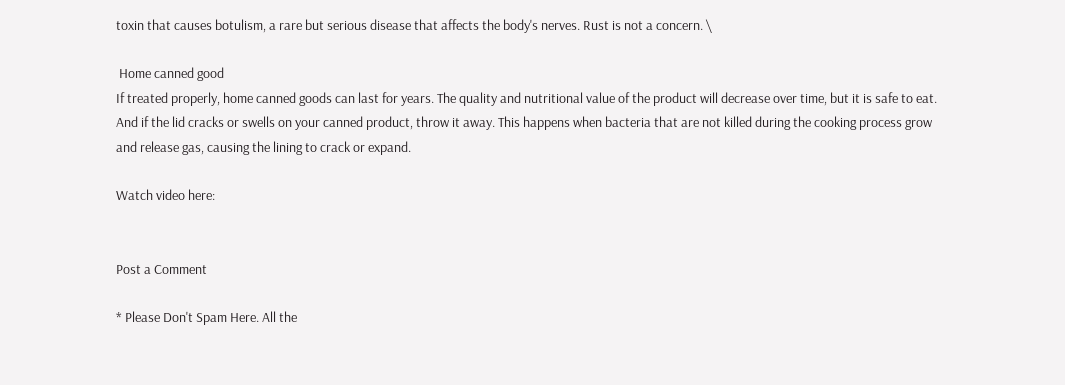toxin that causes botulism, a rare but serious disease that affects the body's nerves. Rust is not a concern. \

 Home canned good
If treated properly, home canned goods can last for years. The quality and nutritional value of the product will decrease over time, but it is safe to eat. And if the lid cracks or swells on your canned product, throw it away. This happens when bacteria that are not killed during the cooking process grow and release gas, causing the lining to crack or expand.

Watch video here:


Post a Comment

* Please Don't Spam Here. All the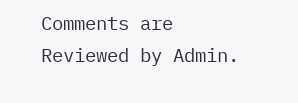Comments are Reviewed by Admin.